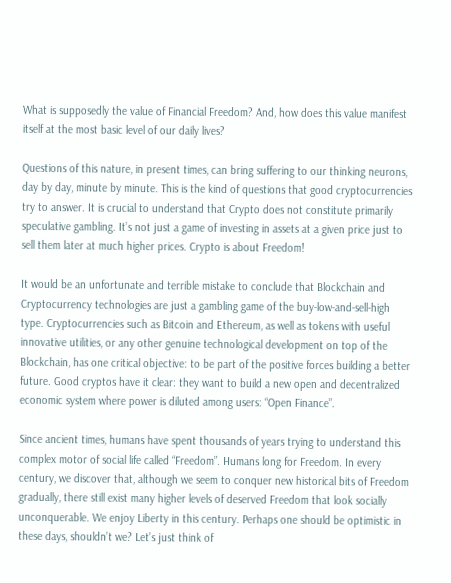What is supposedly the value of Financial Freedom? And, how does this value manifest itself at the most basic level of our daily lives?

Questions of this nature, in present times, can bring suffering to our thinking neurons, day by day, minute by minute. This is the kind of questions that good cryptocurrencies try to answer. It is crucial to understand that Crypto does not constitute primarily speculative gambling. It’s not just a game of investing in assets at a given price just to sell them later at much higher prices. Crypto is about Freedom!

It would be an unfortunate and terrible mistake to conclude that Blockchain and Cryptocurrency technologies are just a gambling game of the buy-low-and-sell-high type. Cryptocurrencies such as Bitcoin and Ethereum, as well as tokens with useful innovative utilities, or any other genuine technological development on top of the Blockchain, has one critical objective: to be part of the positive forces building a better future. Good cryptos have it clear: they want to build a new open and decentralized economic system where power is diluted among users: “Open Finance”.

Since ancient times, humans have spent thousands of years trying to understand this complex motor of social life called “Freedom”. Humans long for Freedom. In every century, we discover that, although we seem to conquer new historical bits of Freedom gradually, there still exist many higher levels of deserved Freedom that look socially unconquerable. We enjoy Liberty in this century. Perhaps one should be optimistic in these days, shouldn’t we? Let’s just think of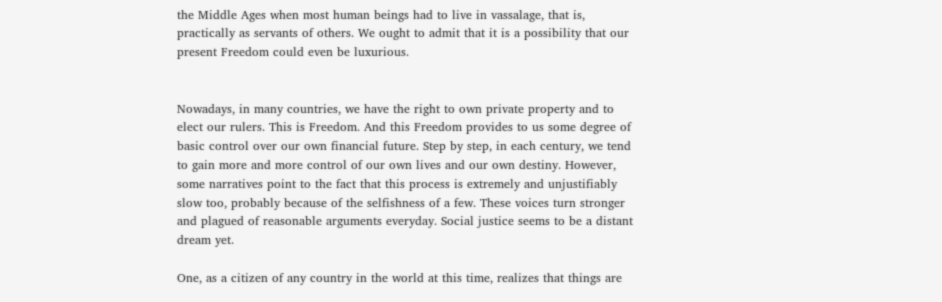the Middle Ages when most human beings had to live in vassalage, that is, practically as servants of others. We ought to admit that it is a possibility that our present Freedom could even be luxurious.


Nowadays, in many countries, we have the right to own private property and to elect our rulers. This is Freedom. And this Freedom provides to us some degree of basic control over our own financial future. Step by step, in each century, we tend to gain more and more control of our own lives and our own destiny. However, some narratives point to the fact that this process is extremely and unjustifiably slow too, probably because of the selfishness of a few. These voices turn stronger and plagued of reasonable arguments everyday. Social justice seems to be a distant dream yet.

One, as a citizen of any country in the world at this time, realizes that things are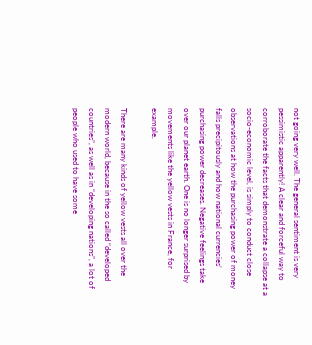not going very well. The general sentiment is very pessimistic apparently! A clear and forceful way to corroborate the facts that demonstrate a collapse at a socio-economic level, is simply to conduct close observations at how the purchasing power of money falls precipitously and how national currencies’ purchasing power decreases. Negative feelings take over our planet earth. One is no longer surprised by movements like the yellow vests in France, for example.

There are many kinds of yellow vests all over the modern world, because in the so called “developed countries”, as well as in “developing nations”, a lot of people who used to have some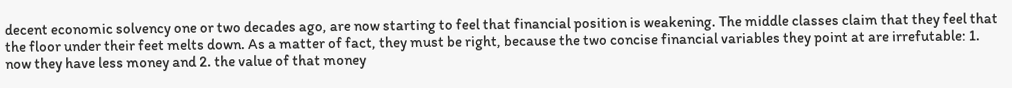decent economic solvency one or two decades ago, are now starting to feel that financial position is weakening. The middle classes claim that they feel that the floor under their feet melts down. As a matter of fact, they must be right, because the two concise financial variables they point at are irrefutable: 1. now they have less money and 2. the value of that money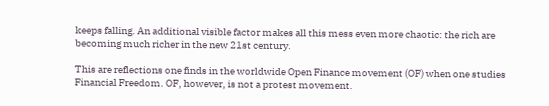keeps falling. An additional visible factor makes all this mess even more chaotic: the rich are becoming much richer in the new 21st century.

This are reflections one finds in the worldwide Open Finance movement (OF) when one studies Financial Freedom. OF, however, is not a protest movement.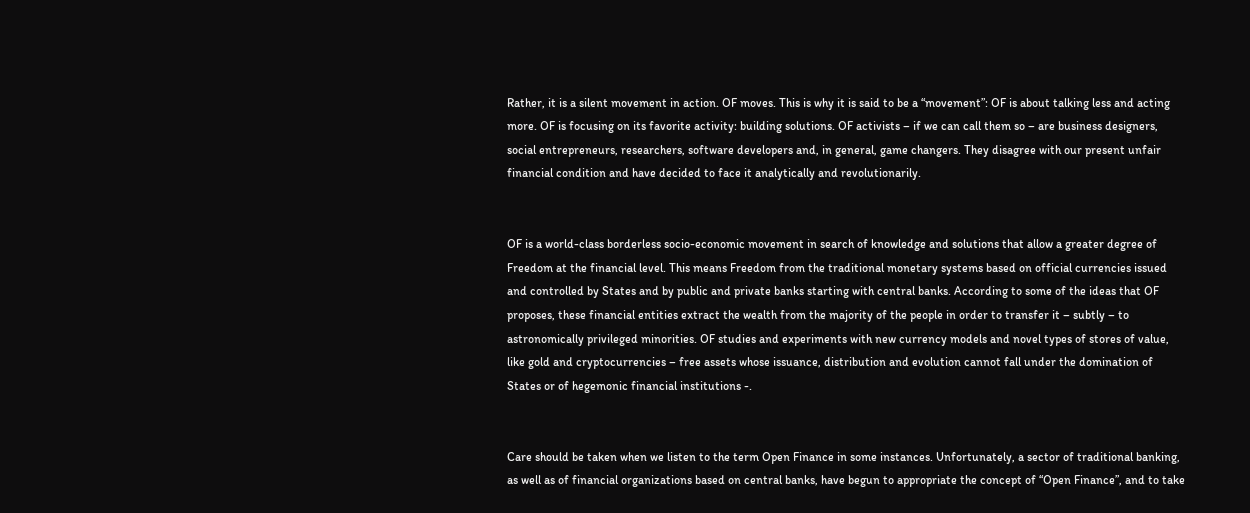Rather, it is a silent movement in action. OF moves. This is why it is said to be a “movement”: OF is about talking less and acting more. OF is focusing on its favorite activity: building solutions. OF activists – if we can call them so – are business designers, social entrepreneurs, researchers, software developers and, in general, game changers. They disagree with our present unfair financial condition and have decided to face it analytically and revolutionarily.


OF is a world-class borderless socio-economic movement in search of knowledge and solutions that allow a greater degree of Freedom at the financial level. This means Freedom from the traditional monetary systems based on official currencies issued and controlled by States and by public and private banks starting with central banks. According to some of the ideas that OF proposes, these financial entities extract the wealth from the majority of the people in order to transfer it – subtly – to astronomically privileged minorities. OF studies and experiments with new currency models and novel types of stores of value, like gold and cryptocurrencies – free assets whose issuance, distribution and evolution cannot fall under the domination of States or of hegemonic financial institutions -.


Care should be taken when we listen to the term Open Finance in some instances. Unfortunately, a sector of traditional banking, as well as of financial organizations based on central banks, have begun to appropriate the concept of “Open Finance”, and to take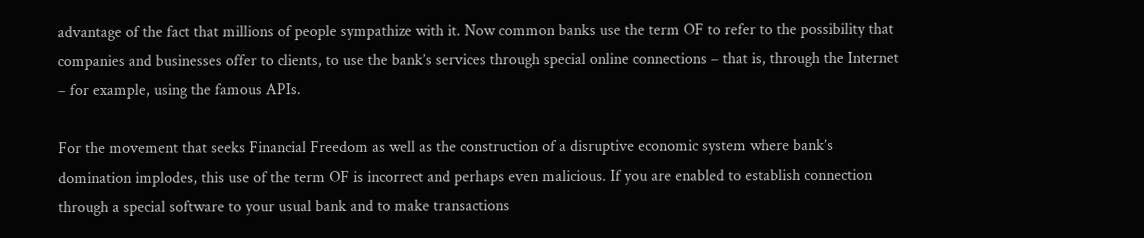advantage of the fact that millions of people sympathize with it. Now common banks use the term OF to refer to the possibility that companies and businesses offer to clients, to use the bank’s services through special online connections – that is, through the Internet – for example, using the famous APIs.

For the movement that seeks Financial Freedom as well as the construction of a disruptive economic system where bank’s domination implodes, this use of the term OF is incorrect and perhaps even malicious. If you are enabled to establish connection through a special software to your usual bank and to make transactions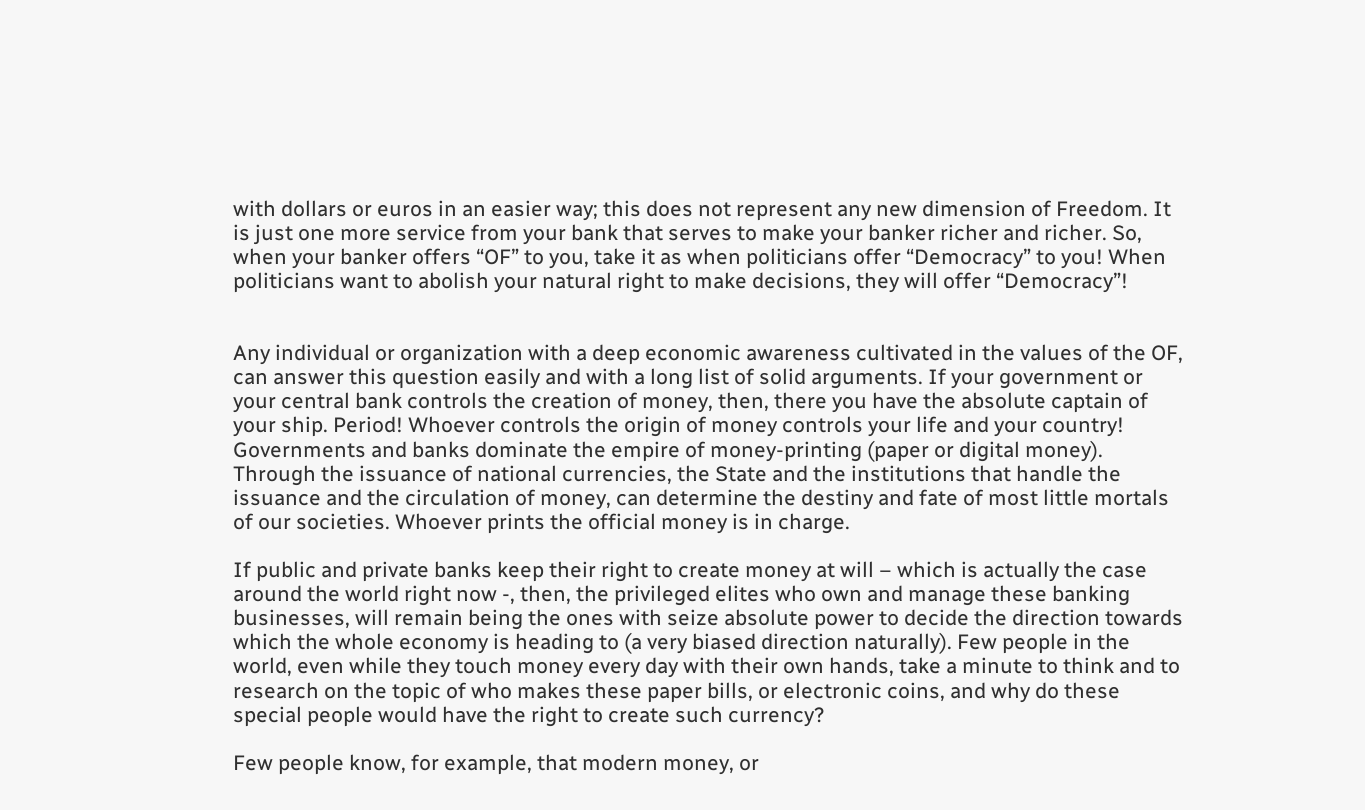with dollars or euros in an easier way; this does not represent any new dimension of Freedom. It is just one more service from your bank that serves to make your banker richer and richer. So, when your banker offers “OF” to you, take it as when politicians offer “Democracy” to you! When politicians want to abolish your natural right to make decisions, they will offer “Democracy”!


Any individual or organization with a deep economic awareness cultivated in the values of the OF, can answer this question easily and with a long list of solid arguments. If your government or your central bank controls the creation of money, then, there you have the absolute captain of your ship. Period! Whoever controls the origin of money controls your life and your country! Governments and banks dominate the empire of money-printing (paper or digital money). Through the issuance of national currencies, the State and the institutions that handle the issuance and the circulation of money, can determine the destiny and fate of most little mortals of our societies. Whoever prints the official money is in charge.

If public and private banks keep their right to create money at will – which is actually the case around the world right now -, then, the privileged elites who own and manage these banking businesses, will remain being the ones with seize absolute power to decide the direction towards which the whole economy is heading to (a very biased direction naturally). Few people in the world, even while they touch money every day with their own hands, take a minute to think and to research on the topic of who makes these paper bills, or electronic coins, and why do these special people would have the right to create such currency?

Few people know, for example, that modern money, or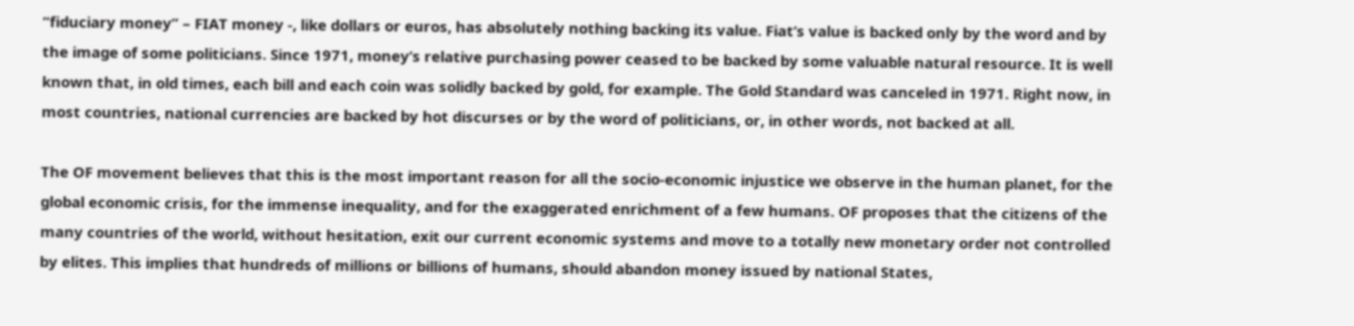“fiduciary money” – FIAT money -, like dollars or euros, has absolutely nothing backing its value. Fiat’s value is backed only by the word and by the image of some politicians. Since 1971, money’s relative purchasing power ceased to be backed by some valuable natural resource. It is well known that, in old times, each bill and each coin was solidly backed by gold, for example. The Gold Standard was canceled in 1971. Right now, in most countries, national currencies are backed by hot discurses or by the word of politicians, or, in other words, not backed at all.

The OF movement believes that this is the most important reason for all the socio-economic injustice we observe in the human planet, for the global economic crisis, for the immense inequality, and for the exaggerated enrichment of a few humans. OF proposes that the citizens of the many countries of the world, without hesitation, exit our current economic systems and move to a totally new monetary order not controlled by elites. This implies that hundreds of millions or billions of humans, should abandon money issued by national States,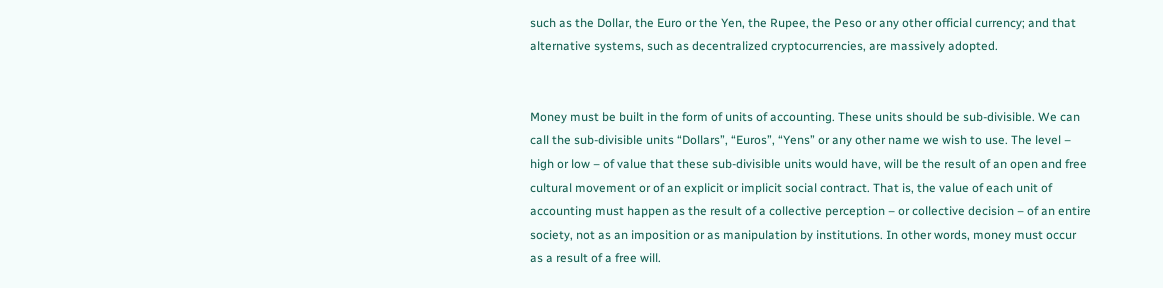such as the Dollar, the Euro or the Yen, the Rupee, the Peso or any other official currency; and that alternative systems, such as decentralized cryptocurrencies, are massively adopted.


Money must be built in the form of units of accounting. These units should be sub-divisible. We can call the sub-divisible units “Dollars”, “Euros”, “Yens” or any other name we wish to use. The level – high or low – of value that these sub-divisible units would have, will be the result of an open and free cultural movement or of an explicit or implicit social contract. That is, the value of each unit of accounting must happen as the result of a collective perception – or collective decision – of an entire society, not as an imposition or as manipulation by institutions. In other words, money must occur as a result of a free will.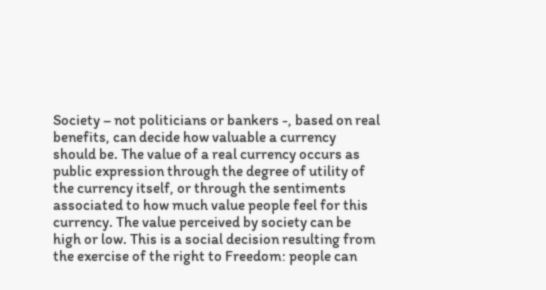Society – not politicians or bankers -, based on real benefits, can decide how valuable a currency should be. The value of a real currency occurs as public expression through the degree of utility of the currency itself, or through the sentiments associated to how much value people feel for this currency. The value perceived by society can be high or low. This is a social decision resulting from the exercise of the right to Freedom: people can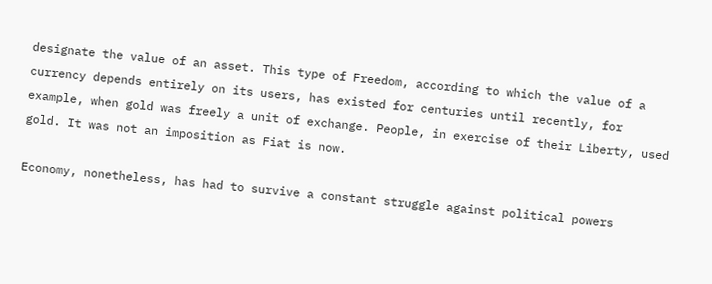designate the value of an asset. This type of Freedom, according to which the value of a currency depends entirely on its users, has existed for centuries until recently, for example, when gold was freely a unit of exchange. People, in exercise of their Liberty, used gold. It was not an imposition as Fiat is now.

Economy, nonetheless, has had to survive a constant struggle against political powers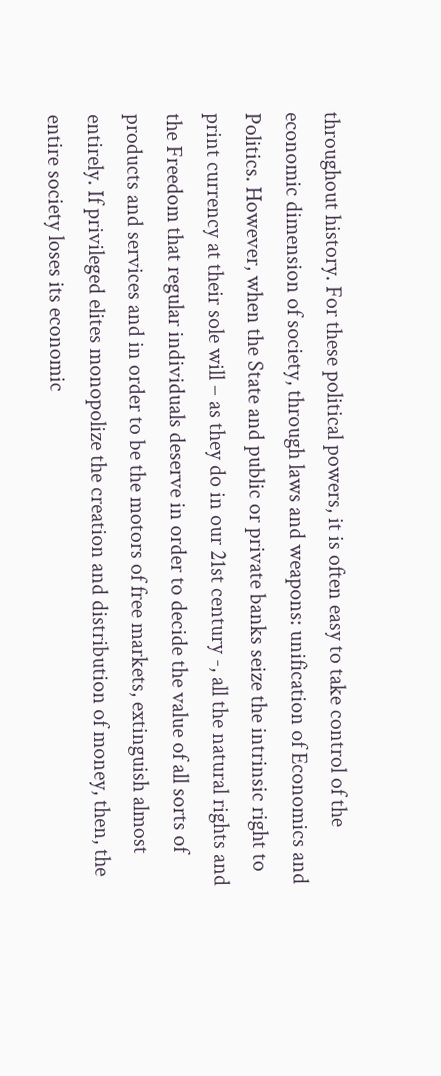throughout history. For these political powers, it is often easy to take control of the economic dimension of society, through laws and weapons: unification of Economics and Politics. However, when the State and public or private banks seize the intrinsic right to print currency at their sole will – as they do in our 21st century -, all the natural rights and the Freedom that regular individuals deserve in order to decide the value of all sorts of products and services and in order to be the motors of free markets, extinguish almost entirely. If privileged elites monopolize the creation and distribution of money, then, the entire society loses its economic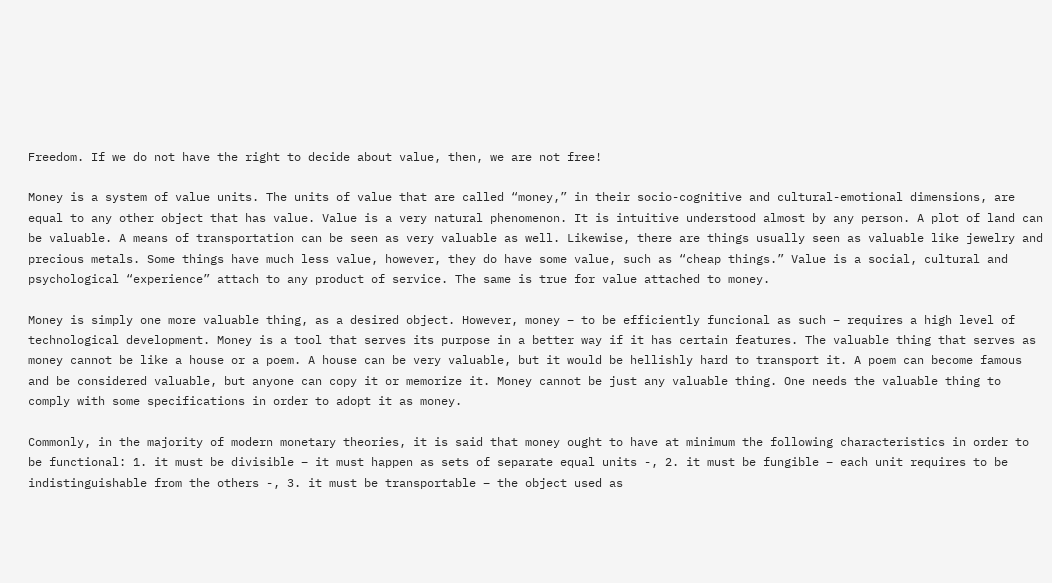Freedom. If we do not have the right to decide about value, then, we are not free!

Money is a system of value units. The units of value that are called “money,” in their socio-cognitive and cultural-emotional dimensions, are equal to any other object that has value. Value is a very natural phenomenon. It is intuitive understood almost by any person. A plot of land can be valuable. A means of transportation can be seen as very valuable as well. Likewise, there are things usually seen as valuable like jewelry and precious metals. Some things have much less value, however, they do have some value, such as “cheap things.” Value is a social, cultural and psychological “experience” attach to any product of service. The same is true for value attached to money.

Money is simply one more valuable thing, as a desired object. However, money – to be efficiently funcional as such – requires a high level of technological development. Money is a tool that serves its purpose in a better way if it has certain features. The valuable thing that serves as money cannot be like a house or a poem. A house can be very valuable, but it would be hellishly hard to transport it. A poem can become famous and be considered valuable, but anyone can copy it or memorize it. Money cannot be just any valuable thing. One needs the valuable thing to comply with some specifications in order to adopt it as money.

Commonly, in the majority of modern monetary theories, it is said that money ought to have at minimum the following characteristics in order to be functional: 1. it must be divisible – it must happen as sets of separate equal units -, 2. it must be fungible – each unit requires to be indistinguishable from the others -, 3. it must be transportable – the object used as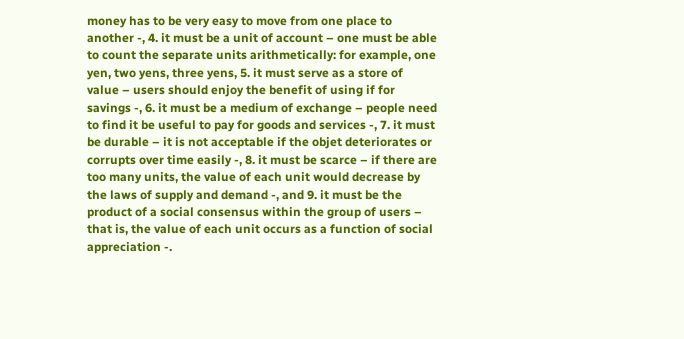money has to be very easy to move from one place to another -, 4. it must be a unit of account – one must be able to count the separate units arithmetically: for example, one yen, two yens, three yens, 5. it must serve as a store of value – users should enjoy the benefit of using if for savings -, 6. it must be a medium of exchange – people need to find it be useful to pay for goods and services -, 7. it must be durable – it is not acceptable if the objet deteriorates or corrupts over time easily -, 8. it must be scarce – if there are too many units, the value of each unit would decrease by the laws of supply and demand -, and 9. it must be the product of a social consensus within the group of users – that is, the value of each unit occurs as a function of social appreciation -.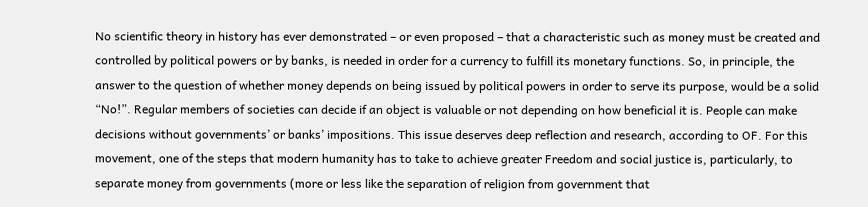No scientific theory in history has ever demonstrated – or even proposed – that a characteristic such as money must be created and controlled by political powers or by banks, is needed in order for a currency to fulfill its monetary functions. So, in principle, the answer to the question of whether money depends on being issued by political powers in order to serve its purpose, would be a solid “No!”. Regular members of societies can decide if an object is valuable or not depending on how beneficial it is. People can make decisions without governments’ or banks’ impositions. This issue deserves deep reflection and research, according to OF. For this movement, one of the steps that modern humanity has to take to achieve greater Freedom and social justice is, particularly, to separate money from governments (more or less like the separation of religion from government that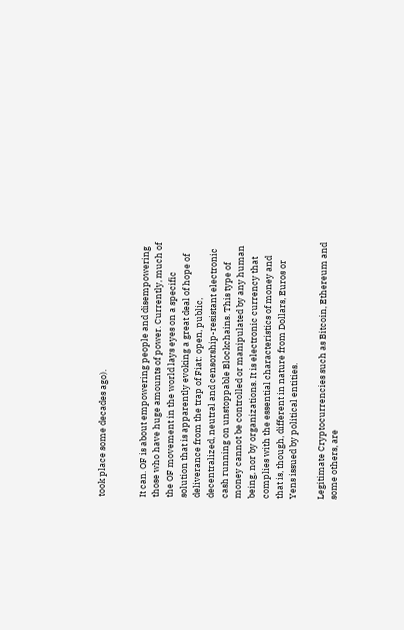took place some decades ago).


It can. OF is about empowering people and disempowering those who have huge amounts of power. Currently, much of the OF movement in the world lays eyes on a specific solution that is apparently evoking a great deal of hope of deliverance from the trap of Fiat: open, public, decentralized, neutral and censorship-resistant electronic cash running on unstoppable Blockchains. This type of money cannot be controlled or manipulated by any human being, nor by organizations. It is electronic currency that complies with the essential characteristics of money and that is, though, different in nature from Dollars, Euros or Yens issued by political entities.

Legitimate Cryptocurrencies such as Bitcoin, Ethereum and some others, are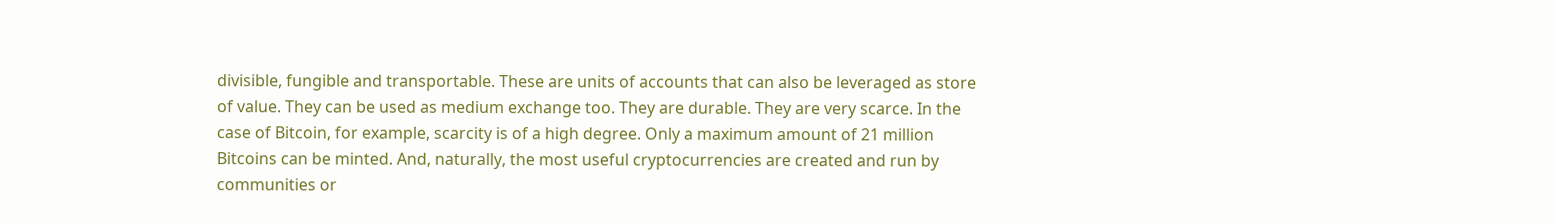divisible, fungible and transportable. These are units of accounts that can also be leveraged as store of value. They can be used as medium exchange too. They are durable. They are very scarce. In the case of Bitcoin, for example, scarcity is of a high degree. Only a maximum amount of 21 million Bitcoins can be minted. And, naturally, the most useful cryptocurrencies are created and run by communities or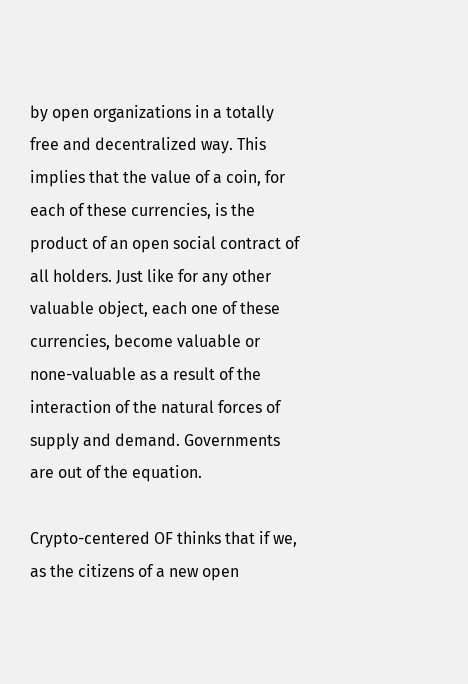by open organizations in a totally free and decentralized way. This implies that the value of a coin, for each of these currencies, is the product of an open social contract of all holders. Just like for any other valuable object, each one of these currencies, become valuable or none-valuable as a result of the interaction of the natural forces of supply and demand. Governments are out of the equation.

Crypto-centered OF thinks that if we, as the citizens of a new open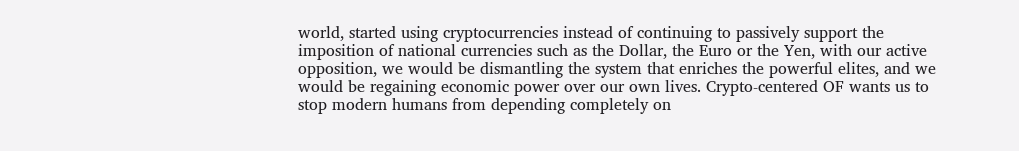world, started using cryptocurrencies instead of continuing to passively support the imposition of national currencies such as the Dollar, the Euro or the Yen, with our active opposition, we would be dismantling the system that enriches the powerful elites, and we would be regaining economic power over our own lives. Crypto-centered OF wants us to stop modern humans from depending completely on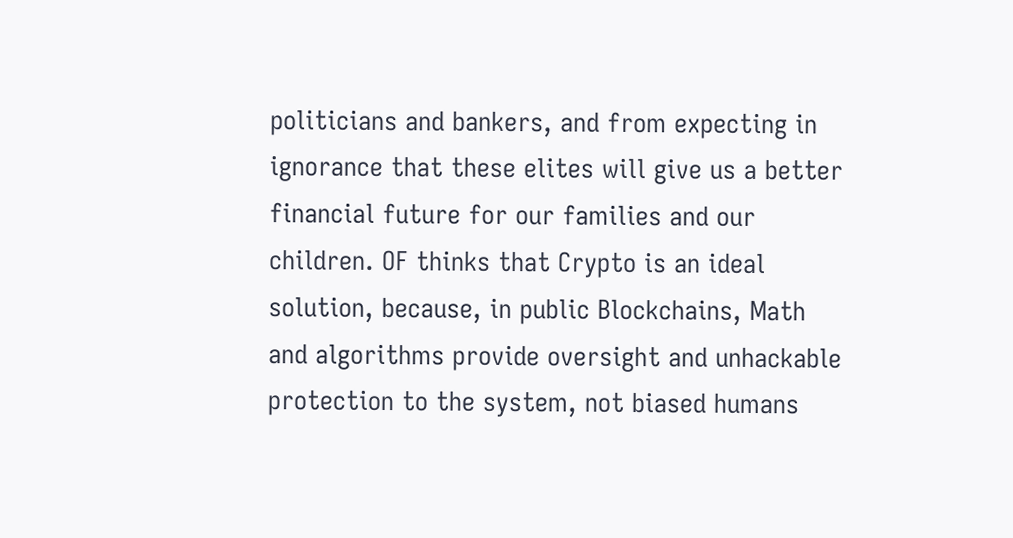politicians and bankers, and from expecting in ignorance that these elites will give us a better financial future for our families and our children. OF thinks that Crypto is an ideal solution, because, in public Blockchains, Math and algorithms provide oversight and unhackable protection to the system, not biased humans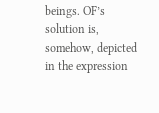beings. OF’s solution is, somehow, depicted in the expression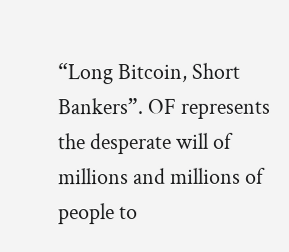“Long Bitcoin, Short Bankers”. OF represents the desperate will of millions and millions of people to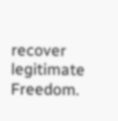recover legitimate Freedom.